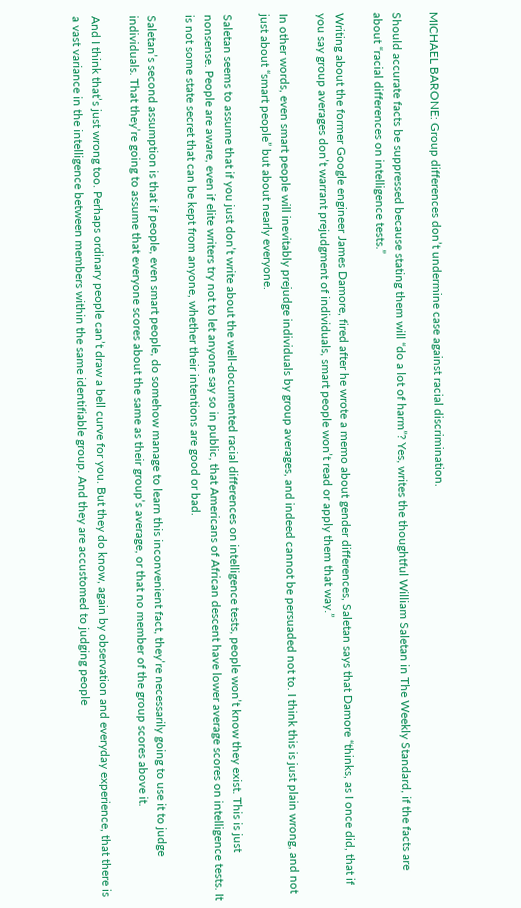MICHAEL BARONE: Group differences don’t undermine case against racial discrimination.

Should accurate facts be suppressed because stating them will “do a lot of harm”? Yes, writes the thoughtful William Saletan in The Weekly Standard, if the facts are about “racial differences on intelligence tests.”

Writing about the former Google engineer James Damore, fired after he wrote a memo about gender differences, Saletan says that Damore “thinks, as I once did, that if you say group averages don’t warrant prejudgment of individuals, smart people won’t read or apply them that way.”

In other words, even smart people will inevitably prejudge individuals by group averages, and indeed cannot be persuaded not to. I think this is just plain wrong, and not just about “smart people” but about nearly everyone.

Saletan seems to assume that if you just don’t write about the well-documented racial differences on intelligence tests, people won’t know they exist. This is just nonsense. People are aware, even if elite writers try not to let anyone say so in public, that Americans of African descent have lower average scores on intelligence tests. It is not some state secret that can be kept from anyone, whether their intentions are good or bad.

Saletan’s second assumption is that if people, even smart people, do somehow manage to learn this inconvenient fact, they’re necessarily going to use it to judge individuals. That they’re going to assume that everyone scores about the same as their group’s average, or that no member of the group scores above it.

And I think that’s just wrong too. Perhaps ordinary people can’t draw a bell curve for you. But they do know, again by observation and everyday experience, that there is a vast variance in the intelligence between members within the same identifiable group. And they are accustomed to judging people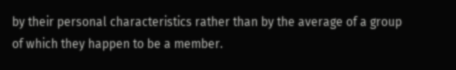by their personal characteristics rather than by the average of a group of which they happen to be a member.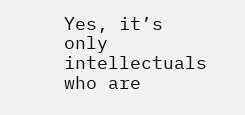Yes, it’s only intellectuals who are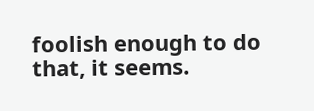foolish enough to do that, it seems.